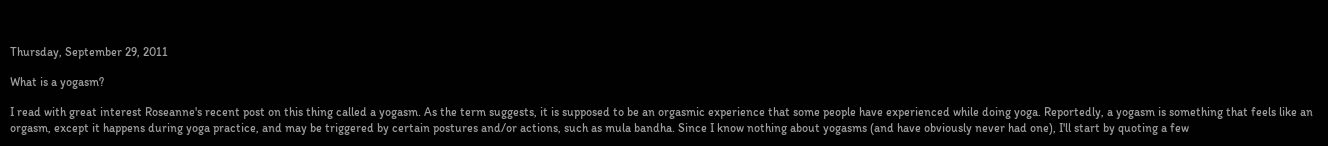Thursday, September 29, 2011

What is a yogasm?

I read with great interest Roseanne's recent post on this thing called a yogasm. As the term suggests, it is supposed to be an orgasmic experience that some people have experienced while doing yoga. Reportedly, a yogasm is something that feels like an orgasm, except it happens during yoga practice, and may be triggered by certain postures and/or actions, such as mula bandha. Since I know nothing about yogasms (and have obviously never had one), I'll start by quoting a few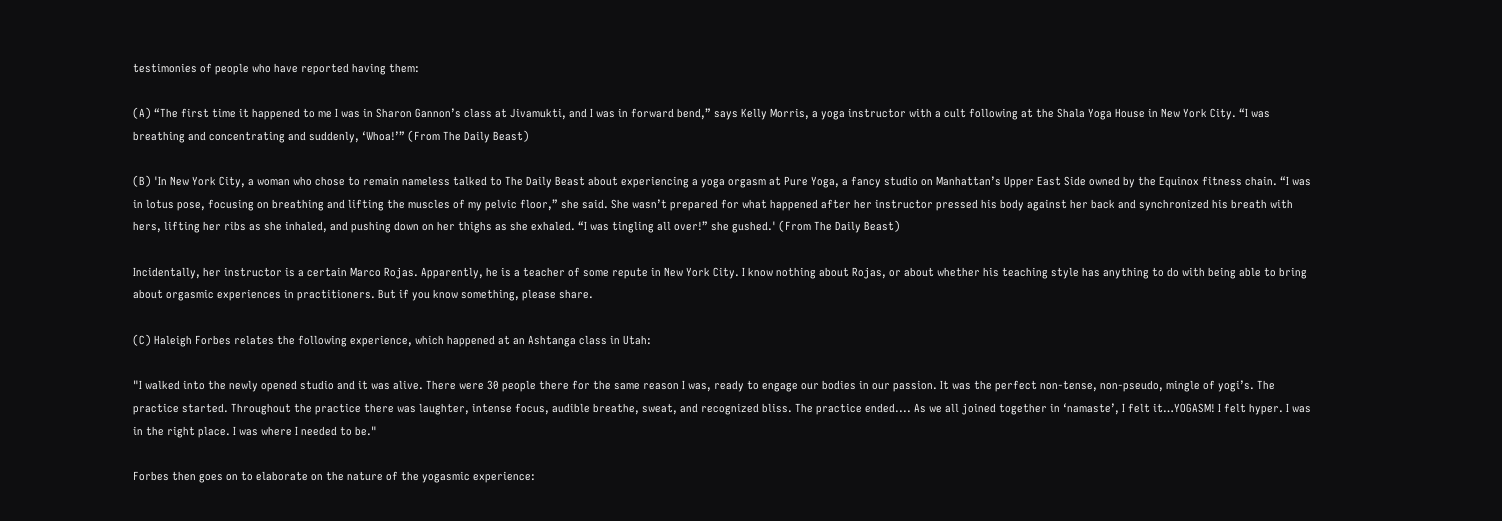testimonies of people who have reported having them:

(A) “The first time it happened to me I was in Sharon Gannon’s class at Jivamukti, and I was in forward bend,” says Kelly Morris, a yoga instructor with a cult following at the Shala Yoga House in New York City. “I was breathing and concentrating and suddenly, ‘Whoa!’” (From The Daily Beast)

(B) 'In New York City, a woman who chose to remain nameless talked to The Daily Beast about experiencing a yoga orgasm at Pure Yoga, a fancy studio on Manhattan’s Upper East Side owned by the Equinox fitness chain. “I was in lotus pose, focusing on breathing and lifting the muscles of my pelvic floor,” she said. She wasn’t prepared for what happened after her instructor pressed his body against her back and synchronized his breath with hers, lifting her ribs as she inhaled, and pushing down on her thighs as she exhaled. “I was tingling all over!” she gushed.' (From The Daily Beast)

Incidentally, her instructor is a certain Marco Rojas. Apparently, he is a teacher of some repute in New York City. I know nothing about Rojas, or about whether his teaching style has anything to do with being able to bring about orgasmic experiences in practitioners. But if you know something, please share.

(C) Haleigh Forbes relates the following experience, which happened at an Ashtanga class in Utah:

"I walked into the newly opened studio and it was alive. There were 30 people there for the same reason I was, ready to engage our bodies in our passion. It was the perfect non-tense, non-pseudo, mingle of yogi’s. The practice started. Throughout the practice there was laughter, intense focus, audible breathe, sweat, and recognized bliss. The practice ended.... As we all joined together in ‘namaste’, I felt it…YOGASM! I felt hyper. I was in the right place. I was where I needed to be."

Forbes then goes on to elaborate on the nature of the yogasmic experience: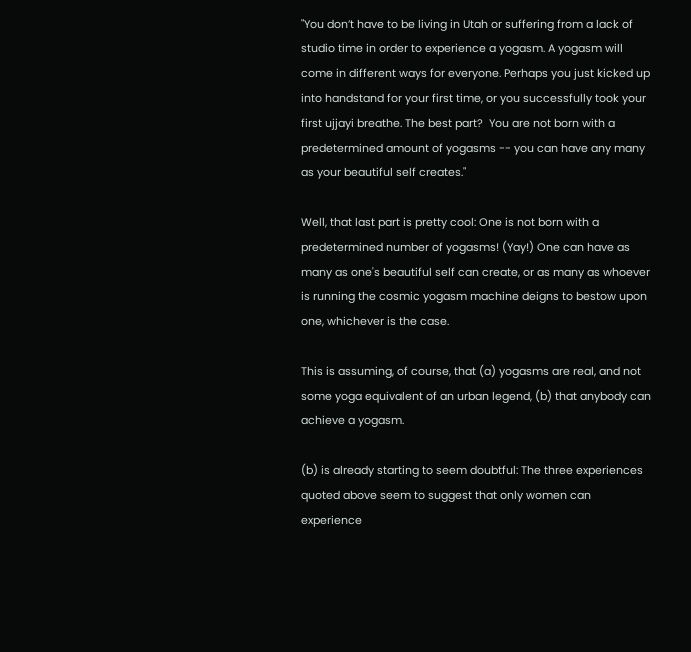"You don’t have to be living in Utah or suffering from a lack of studio time in order to experience a yogasm. A yogasm will come in different ways for everyone. Perhaps you just kicked up into handstand for your first time, or you successfully took your first ujjayi breathe. The best part?  You are not born with a predetermined amount of yogasms -- you can have any many as your beautiful self creates."

Well, that last part is pretty cool: One is not born with a predetermined number of yogasms! (Yay!) One can have as many as one's beautiful self can create, or as many as whoever is running the cosmic yogasm machine deigns to bestow upon one, whichever is the case.

This is assuming, of course, that (a) yogasms are real, and not some yoga equivalent of an urban legend, (b) that anybody can achieve a yogasm.

(b) is already starting to seem doubtful: The three experiences quoted above seem to suggest that only women can experience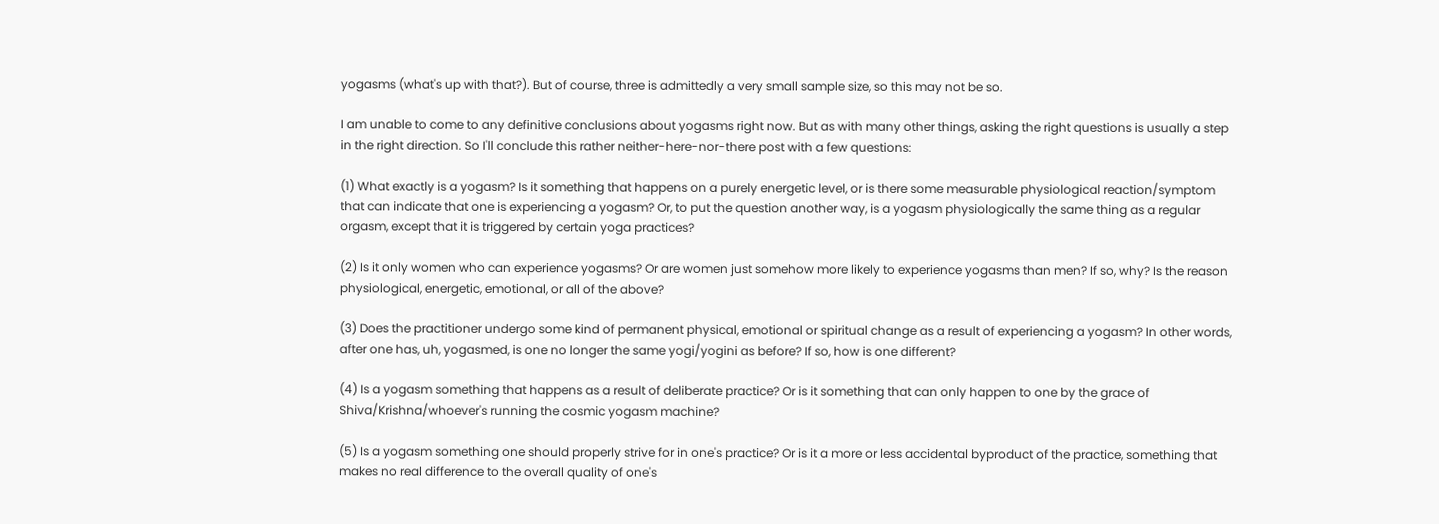yogasms (what's up with that?). But of course, three is admittedly a very small sample size, so this may not be so.

I am unable to come to any definitive conclusions about yogasms right now. But as with many other things, asking the right questions is usually a step in the right direction. So I'll conclude this rather neither-here-nor-there post with a few questions:

(1) What exactly is a yogasm? Is it something that happens on a purely energetic level, or is there some measurable physiological reaction/symptom that can indicate that one is experiencing a yogasm? Or, to put the question another way, is a yogasm physiologically the same thing as a regular orgasm, except that it is triggered by certain yoga practices?

(2) Is it only women who can experience yogasms? Or are women just somehow more likely to experience yogasms than men? If so, why? Is the reason physiological, energetic, emotional, or all of the above?

(3) Does the practitioner undergo some kind of permanent physical, emotional or spiritual change as a result of experiencing a yogasm? In other words, after one has, uh, yogasmed, is one no longer the same yogi/yogini as before? If so, how is one different?

(4) Is a yogasm something that happens as a result of deliberate practice? Or is it something that can only happen to one by the grace of Shiva/Krishna/whoever's running the cosmic yogasm machine?

(5) Is a yogasm something one should properly strive for in one's practice? Or is it a more or less accidental byproduct of the practice, something that makes no real difference to the overall quality of one's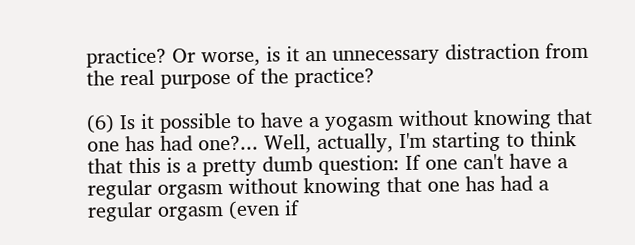practice? Or worse, is it an unnecessary distraction from the real purpose of the practice?

(6) Is it possible to have a yogasm without knowing that one has had one?... Well, actually, I'm starting to think that this is a pretty dumb question: If one can't have a regular orgasm without knowing that one has had a regular orgasm (even if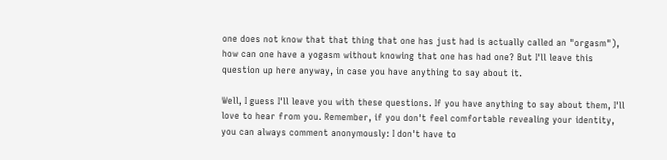one does not know that that thing that one has just had is actually called an "orgasm"), how can one have a yogasm without knowing that one has had one? But I'll leave this question up here anyway, in case you have anything to say about it.

Well, I guess I'll leave you with these questions. If you have anything to say about them, I'll love to hear from you. Remember, if you don't feel comfortable revealing your identity, you can always comment anonymously: I don't have to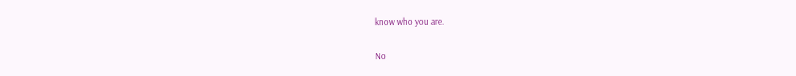know who you are.

No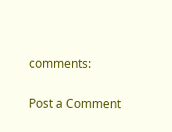comments:

Post a Comment